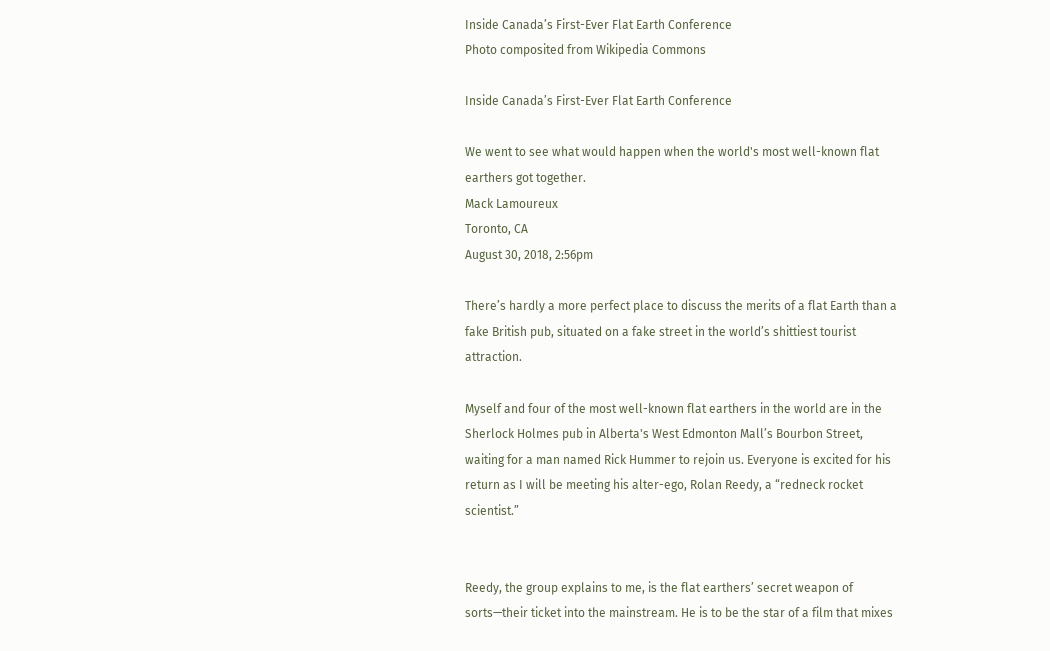Inside Canada’s First-Ever Flat Earth Conference
Photo composited from Wikipedia Commons

Inside Canada’s First-Ever Flat Earth Conference

We went to see what would happen when the world's most well-known flat earthers got together.
Mack Lamoureux
Toronto, CA
August 30, 2018, 2:56pm

There’s hardly a more perfect place to discuss the merits of a flat Earth than a fake British pub, situated on a fake street in the world’s shittiest tourist attraction.

Myself and four of the most well-known flat earthers in the world are in the Sherlock Holmes pub in Alberta's West Edmonton Mall’s Bourbon Street, waiting for a man named Rick Hummer to rejoin us. Everyone is excited for his return as I will be meeting his alter-ego, Rolan Reedy, a “redneck rocket scientist.”


Reedy, the group explains to me, is the flat earthers’ secret weapon of sorts—their ticket into the mainstream. He is to be the star of a film that mixes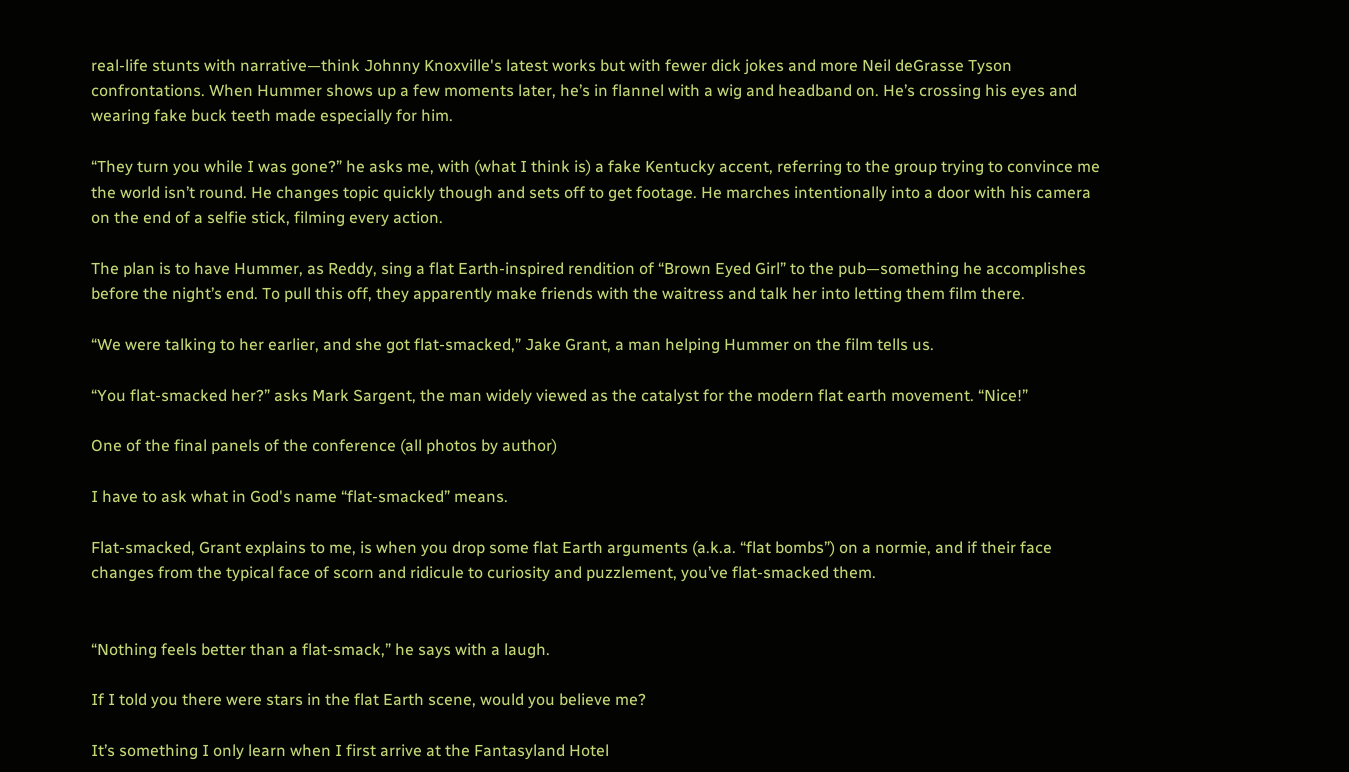real-life stunts with narrative—think Johnny Knoxville's latest works but with fewer dick jokes and more Neil deGrasse Tyson confrontations. When Hummer shows up a few moments later, he’s in flannel with a wig and headband on. He’s crossing his eyes and wearing fake buck teeth made especially for him.

“They turn you while I was gone?” he asks me, with (what I think is) a fake Kentucky accent, referring to the group trying to convince me the world isn’t round. He changes topic quickly though and sets off to get footage. He marches intentionally into a door with his camera on the end of a selfie stick, filming every action.

The plan is to have Hummer, as Reddy, sing a flat Earth-inspired rendition of “Brown Eyed Girl” to the pub—something he accomplishes before the night’s end. To pull this off, they apparently make friends with the waitress and talk her into letting them film there.

“We were talking to her earlier, and she got flat-smacked,” Jake Grant, a man helping Hummer on the film tells us.

“You flat-smacked her?” asks Mark Sargent, the man widely viewed as the catalyst for the modern flat earth movement. “Nice!”

One of the final panels of the conference (all photos by author)

I have to ask what in God's name “flat-smacked” means.

Flat-smacked, Grant explains to me, is when you drop some flat Earth arguments (a.k.a. “flat bombs”) on a normie, and if their face changes from the typical face of scorn and ridicule to curiosity and puzzlement, you’ve flat-smacked them.


“Nothing feels better than a flat-smack,” he says with a laugh.

If I told you there were stars in the flat Earth scene, would you believe me?

It’s something I only learn when I first arrive at the Fantasyland Hotel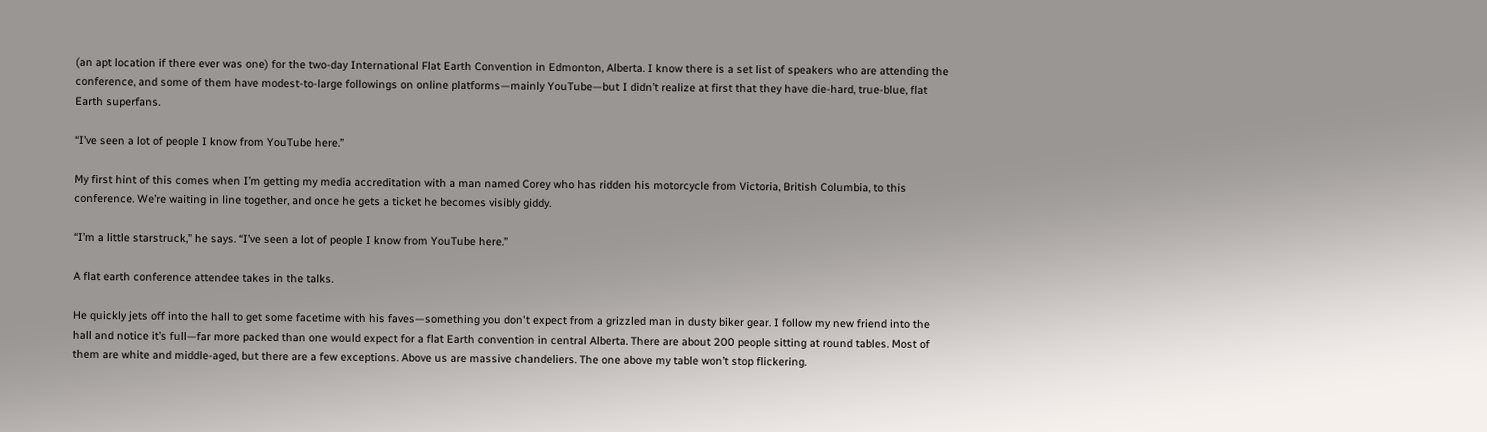(an apt location if there ever was one) for the two-day International Flat Earth Convention in Edmonton, Alberta. I know there is a set list of speakers who are attending the conference, and some of them have modest-to-large followings on online platforms—mainly YouTube—but I didn’t realize at first that they have die-hard, true-blue, flat Earth superfans.

“I’ve seen a lot of people I know from YouTube here.”

My first hint of this comes when I’m getting my media accreditation with a man named Corey who has ridden his motorcycle from Victoria, British Columbia, to this conference. We’re waiting in line together, and once he gets a ticket he becomes visibly giddy.

“I’m a little starstruck,” he says. “I’ve seen a lot of people I know from YouTube here.”

A flat earth conference attendee takes in the talks.

He quickly jets off into the hall to get some facetime with his faves—something you don't expect from a grizzled man in dusty biker gear. I follow my new friend into the hall and notice it’s full—far more packed than one would expect for a flat Earth convention in central Alberta. There are about 200 people sitting at round tables. Most of them are white and middle-aged, but there are a few exceptions. Above us are massive chandeliers. The one above my table won’t stop flickering.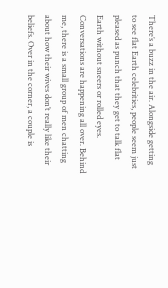There’s a buzz in the air. Alongside getting to see flat Earth celebrities, people seem just pleased as punch that they get to talk flat Earth without sneers or rolled eyes. Conversations are happening all over. Behind me, there is a small group of men chatting about how their wives don’t really like their beliefs. Over in the corner, a couple is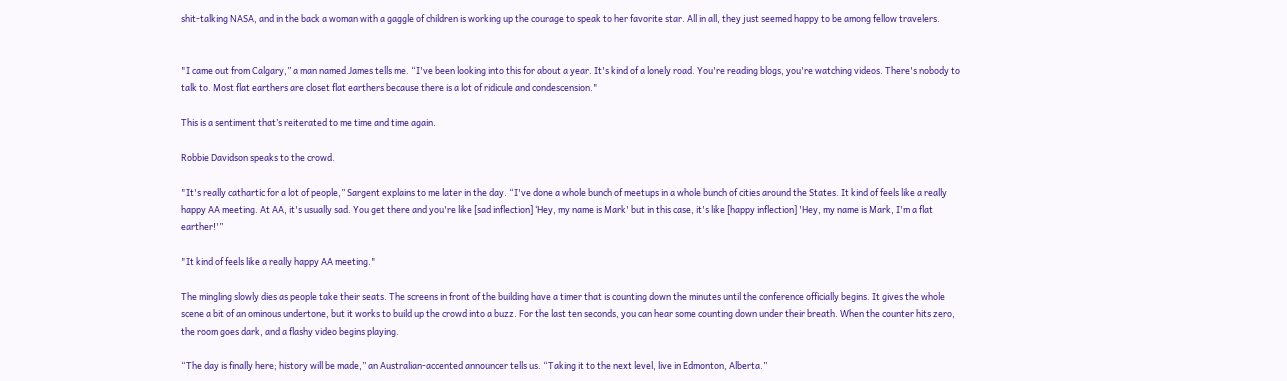shit-talking NASA, and in the back a woman with a gaggle of children is working up the courage to speak to her favorite star. All in all, they just seemed happy to be among fellow travelers.


"I came out from Calgary,” a man named James tells me. “I've been looking into this for about a year. It's kind of a lonely road. You're reading blogs, you're watching videos. There's nobody to talk to. Most flat earthers are closet flat earthers because there is a lot of ridicule and condescension."

This is a sentiment that’s reiterated to me time and time again.

Robbie Davidson speaks to the crowd.

"It's really cathartic for a lot of people,” Sargent explains to me later in the day. “I've done a whole bunch of meetups in a whole bunch of cities around the States. It kind of feels like a really happy AA meeting. At AA, it's usually sad. You get there and you're like [sad inflection] ‘Hey, my name is Mark' but in this case, it's like [happy inflection] 'Hey, my name is Mark, I'm a flat earther!'”

"It kind of feels like a really happy AA meeting."

The mingling slowly dies as people take their seats. The screens in front of the building have a timer that is counting down the minutes until the conference officially begins. It gives the whole scene a bit of an ominous undertone, but it works to build up the crowd into a buzz. For the last ten seconds, you can hear some counting down under their breath. When the counter hits zero, the room goes dark, and a flashy video begins playing.

“The day is finally here; history will be made,” an Australian-accented announcer tells us. “Taking it to the next level, live in Edmonton, Alberta.”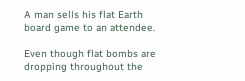A man sells his flat Earth board game to an attendee.

Even though flat bombs are dropping throughout the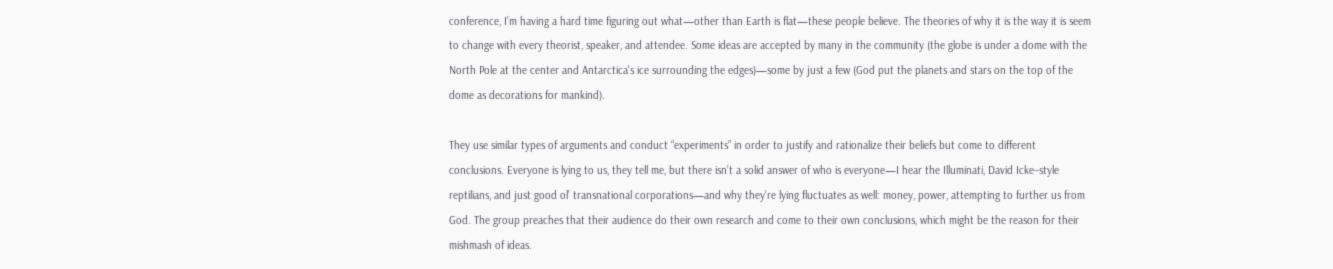conference, I’m having a hard time figuring out what—other than Earth is flat—these people believe. The theories of why it is the way it is seem to change with every theorist, speaker, and attendee. Some ideas are accepted by many in the community (the globe is under a dome with the North Pole at the center and Antarctica's ice surrounding the edges)—some by just a few (God put the planets and stars on the top of the dome as decorations for mankind).

They use similar types of arguments and conduct “experiments” in order to justify and rationalize their beliefs but come to different conclusions. Everyone is lying to us, they tell me, but there isn’t a solid answer of who is everyone—I hear the Illuminati, David Icke–style reptilians, and just good ol’ transnational corporations—and why they’re lying fluctuates as well: money, power, attempting to further us from God. The group preaches that their audience do their own research and come to their own conclusions, which might be the reason for their mishmash of ideas.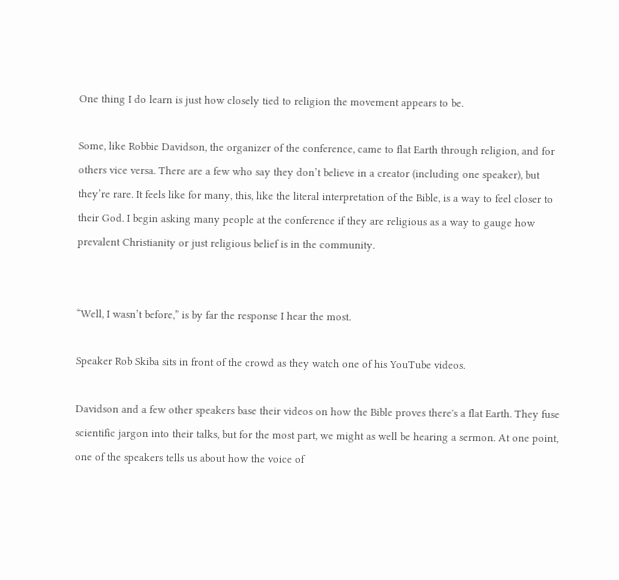One thing I do learn is just how closely tied to religion the movement appears to be.

Some, like Robbie Davidson, the organizer of the conference, came to flat Earth through religion, and for others vice versa. There are a few who say they don’t believe in a creator (including one speaker), but they’re rare. It feels like for many, this, like the literal interpretation of the Bible, is a way to feel closer to their God. I begin asking many people at the conference if they are religious as a way to gauge how prevalent Christianity or just religious belief is in the community.


“Well, I wasn’t before,” is by far the response I hear the most.

Speaker Rob Skiba sits in front of the crowd as they watch one of his YouTube videos.

Davidson and a few other speakers base their videos on how the Bible proves there's a flat Earth. They fuse scientific jargon into their talks, but for the most part, we might as well be hearing a sermon. At one point, one of the speakers tells us about how the voice of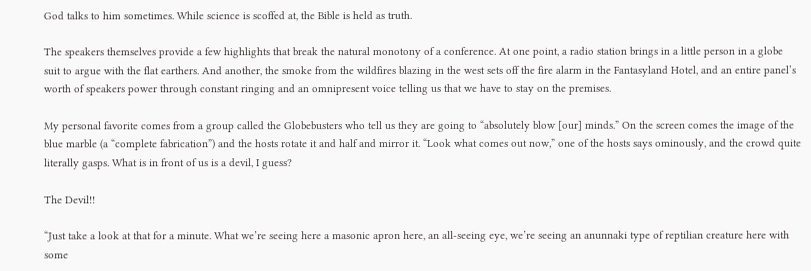God talks to him sometimes. While science is scoffed at, the Bible is held as truth.

The speakers themselves provide a few highlights that break the natural monotony of a conference. At one point, a radio station brings in a little person in a globe suit to argue with the flat earthers. And another, the smoke from the wildfires blazing in the west sets off the fire alarm in the Fantasyland Hotel, and an entire panel’s worth of speakers power through constant ringing and an omnipresent voice telling us that we have to stay on the premises.

My personal favorite comes from a group called the Globebusters who tell us they are going to “absolutely blow [our] minds.” On the screen comes the image of the blue marble (a “complete fabrication”) and the hosts rotate it and half and mirror it. “Look what comes out now,” one of the hosts says ominously, and the crowd quite literally gasps. What is in front of us is a devil, I guess?

The Devil!!

“Just take a look at that for a minute. What we’re seeing here a masonic apron here, an all-seeing eye, we’re seeing an anunnaki type of reptilian creature here with some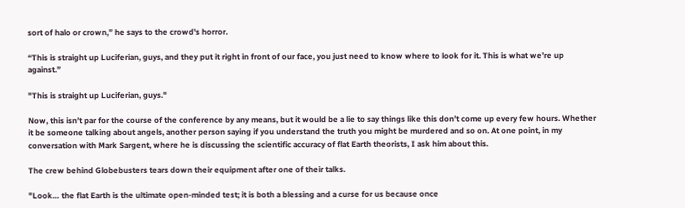sort of halo or crown,” he says to the crowd's horror.

“This is straight up Luciferian, guys, and they put it right in front of our face, you just need to know where to look for it. This is what we’re up against.”

"This is straight up Luciferian, guys."

Now, this isn’t par for the course of the conference by any means, but it would be a lie to say things like this don’t come up every few hours. Whether it be someone talking about angels, another person saying if you understand the truth you might be murdered and so on. At one point, in my conversation with Mark Sargent, where he is discussing the scientific accuracy of flat Earth theorists, I ask him about this.

The crew behind Globebusters tears down their equipment after one of their talks.

"Look… the flat Earth is the ultimate open-minded test; it is both a blessing and a curse for us because once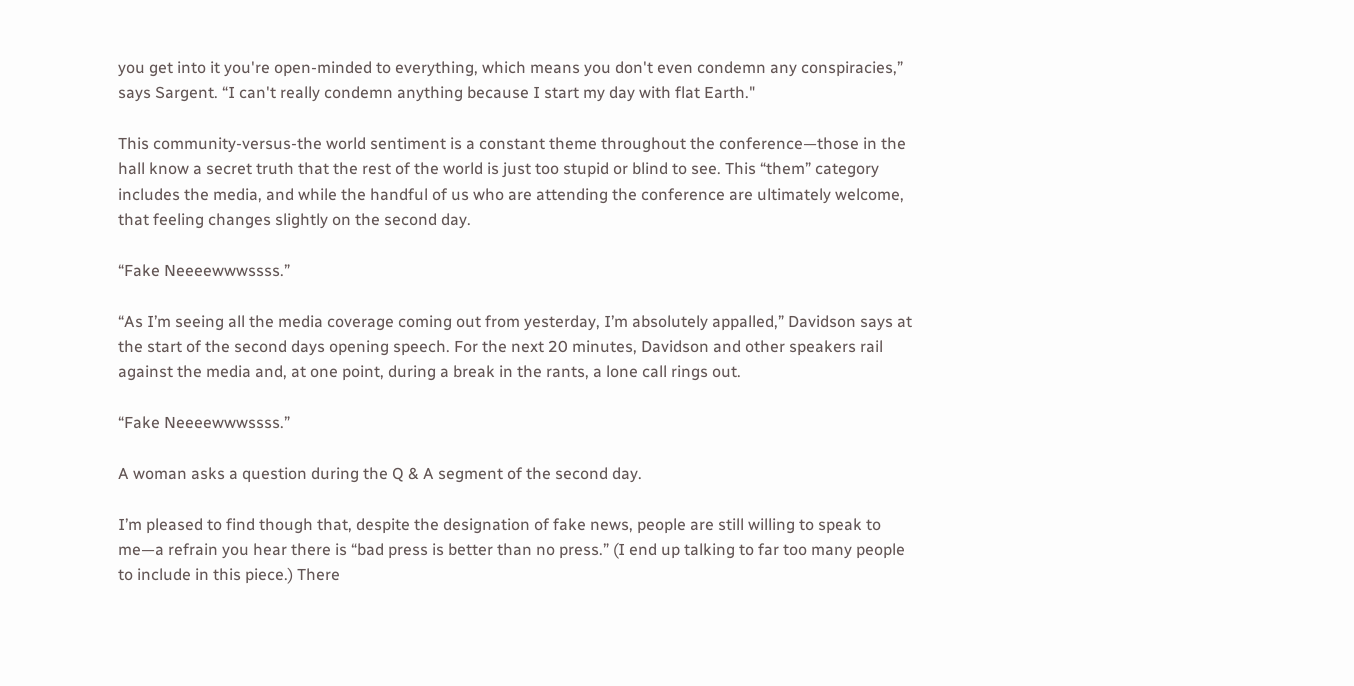you get into it you're open-minded to everything, which means you don't even condemn any conspiracies,” says Sargent. “I can't really condemn anything because I start my day with flat Earth."

This community-versus-the world sentiment is a constant theme throughout the conference—those in the hall know a secret truth that the rest of the world is just too stupid or blind to see. This “them” category includes the media, and while the handful of us who are attending the conference are ultimately welcome, that feeling changes slightly on the second day.

“Fake Neeeewwwssss.”

“As I’m seeing all the media coverage coming out from yesterday, I’m absolutely appalled,” Davidson says at the start of the second days opening speech. For the next 20 minutes, Davidson and other speakers rail against the media and, at one point, during a break in the rants, a lone call rings out.

“Fake Neeeewwwssss.”

A woman asks a question during the Q & A segment of the second day.

I’m pleased to find though that, despite the designation of fake news, people are still willing to speak to me—a refrain you hear there is “bad press is better than no press.” (I end up talking to far too many people to include in this piece.) There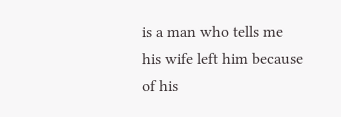is a man who tells me his wife left him because of his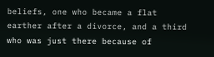beliefs, one who became a flat earther after a divorce, and a third who was just there because of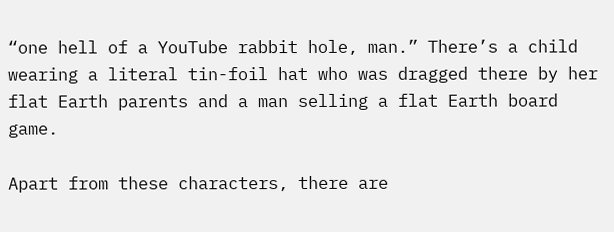“one hell of a YouTube rabbit hole, man.” There’s a child wearing a literal tin-foil hat who was dragged there by her flat Earth parents and a man selling a flat Earth board game.

Apart from these characters, there are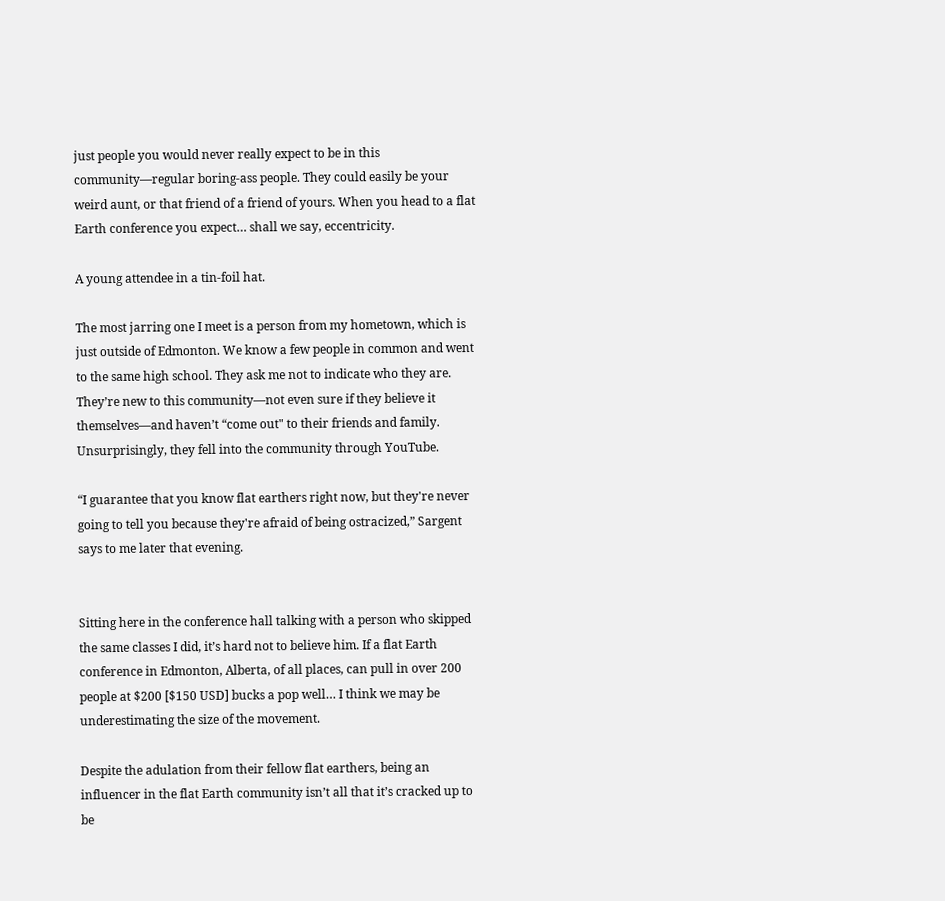just people you would never really expect to be in this community—regular boring-ass people. They could easily be your weird aunt, or that friend of a friend of yours. When you head to a flat Earth conference you expect… shall we say, eccentricity.

A young attendee in a tin-foil hat.

The most jarring one I meet is a person from my hometown, which is just outside of Edmonton. We know a few people in common and went to the same high school. They ask me not to indicate who they are. They’re new to this community—not even sure if they believe it themselves—and haven’t “come out" to their friends and family. Unsurprisingly, they fell into the community through YouTube.

“I guarantee that you know flat earthers right now, but they're never going to tell you because they're afraid of being ostracized,” Sargent says to me later that evening.


Sitting here in the conference hall talking with a person who skipped the same classes I did, it’s hard not to believe him. If a flat Earth conference in Edmonton, Alberta, of all places, can pull in over 200 people at $200 [$150 USD] bucks a pop well… I think we may be underestimating the size of the movement.

Despite the adulation from their fellow flat earthers, being an influencer in the flat Earth community isn’t all that it’s cracked up to be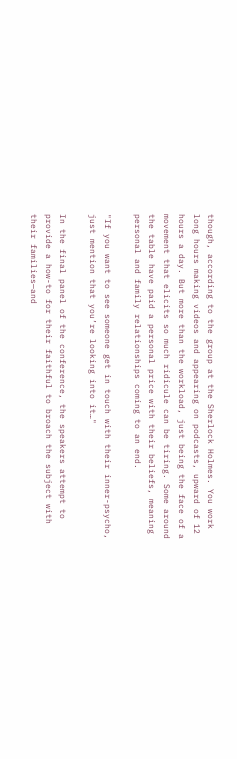though, according to the group at the Sherlock Holmes. You work long hours making videos and appearing on podcasts, upward of 12 hours a day. But more than the workload, just being the face of a movement that elicits so much ridicule can be tiring. Some around the table have paid a personal price with their beliefs, meaning personal and family relationships coming to an end.

"If you want to see someone get in touch with their inner-psycho, just mention that you’re looking into it…"

In the final panel of the conference, the speakers attempt to provide a how-to for their faithful to broach the subject with their families—and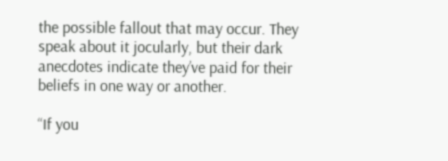the possible fallout that may occur. They speak about it jocularly, but their dark anecdotes indicate they’ve paid for their beliefs in one way or another.

“If you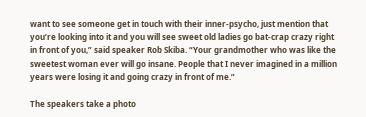want to see someone get in touch with their inner-psycho, just mention that you’re looking into it and you will see sweet old ladies go bat-crap crazy right in front of you,” said speaker Rob Skiba. “Your grandmother who was like the sweetest woman ever will go insane. People that I never imagined in a million years were losing it and going crazy in front of me.”

The speakers take a photo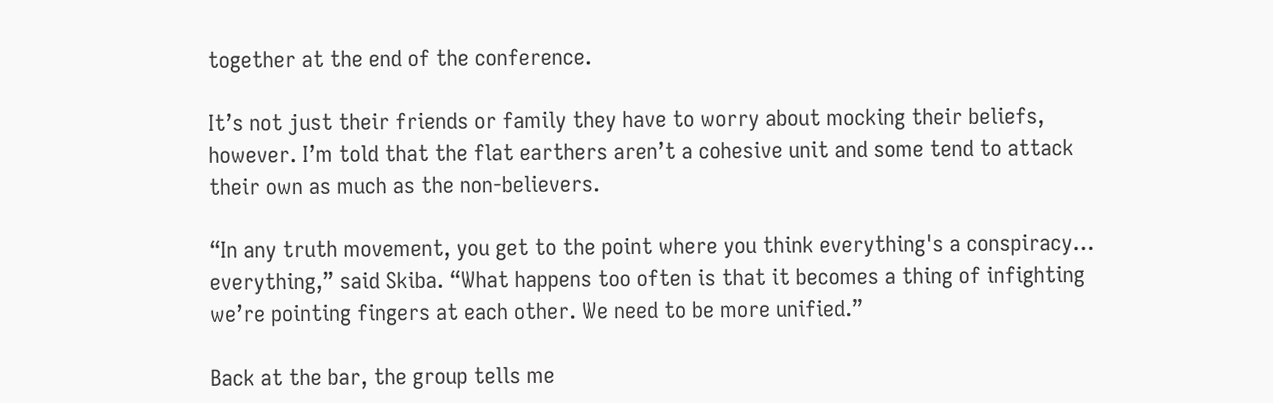together at the end of the conference.

It’s not just their friends or family they have to worry about mocking their beliefs, however. I’m told that the flat earthers aren’t a cohesive unit and some tend to attack their own as much as the non-believers.

“In any truth movement, you get to the point where you think everything's a conspiracy… everything,” said Skiba. “What happens too often is that it becomes a thing of infighting we’re pointing fingers at each other. We need to be more unified.”

Back at the bar, the group tells me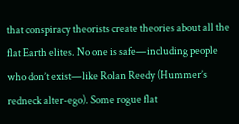that conspiracy theorists create theories about all the flat Earth elites. No one is safe—including people who don’t exist—like Rolan Reedy (Hummer’s redneck alter-ego). Some rogue flat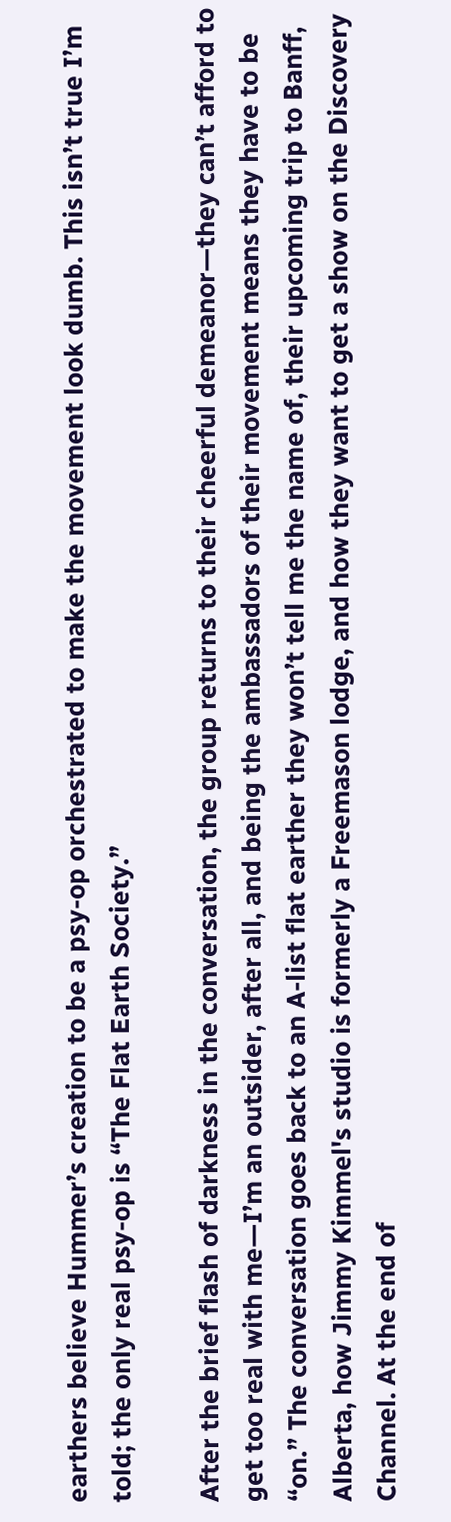earthers believe Hummer’s creation to be a psy-op orchestrated to make the movement look dumb. This isn’t true I’m told; the only real psy-op is “The Flat Earth Society.”

After the brief flash of darkness in the conversation, the group returns to their cheerful demeanor—they can’t afford to get too real with me—I’m an outsider, after all, and being the ambassadors of their movement means they have to be “on.” The conversation goes back to an A-list flat earther they won’t tell me the name of, their upcoming trip to Banff, Alberta, how Jimmy Kimmel's studio is formerly a Freemason lodge, and how they want to get a show on the Discovery Channel. At the end of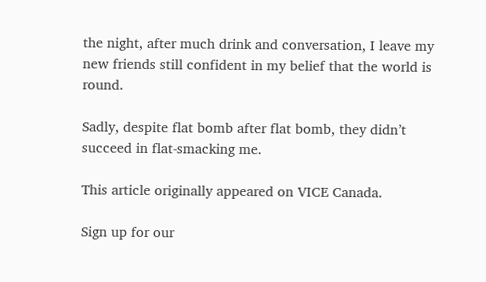the night, after much drink and conversation, I leave my new friends still confident in my belief that the world is round.

Sadly, despite flat bomb after flat bomb, they didn’t succeed in flat-smacking me.

This article originally appeared on VICE Canada.

Sign up for our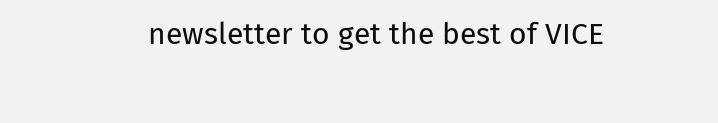newsletter to get the best of VICE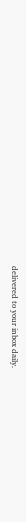delivered to your inbox daily.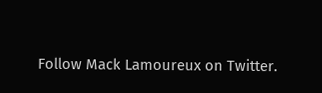Follow Mack Lamoureux on Twitter.